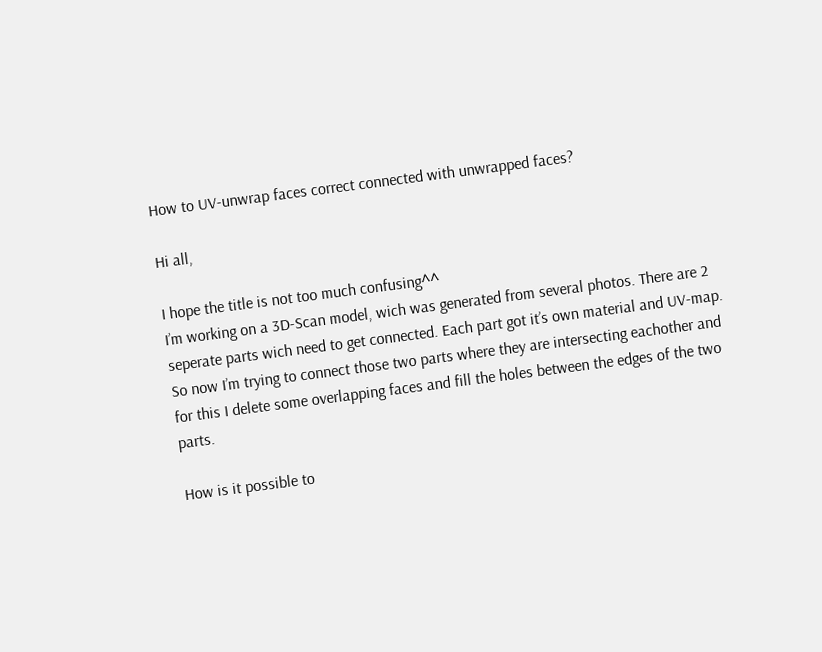How to UV-unwrap faces correct connected with unwrapped faces?

Hi all,

I hope the title is not too much confusing^^
I’m working on a 3D-Scan model, wich was generated from several photos. There are 2 seperate parts wich need to get connected. Each part got it’s own material and UV-map.
So now I’m trying to connect those two parts where they are intersecting eachother and for this I delete some overlapping faces and fill the holes between the edges of the two parts.

How is it possible to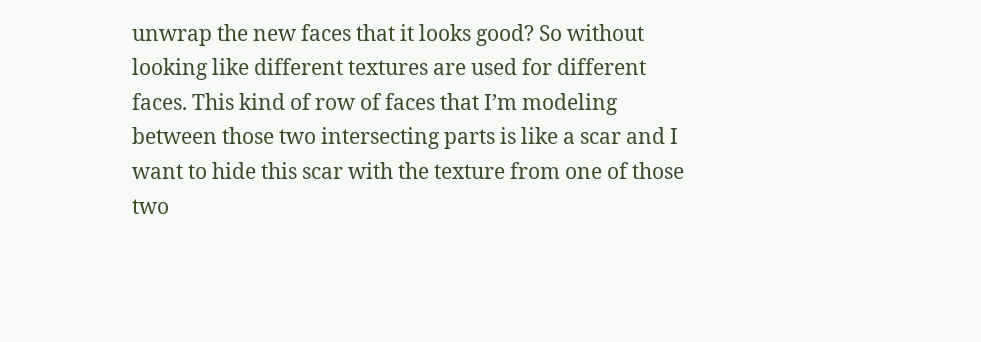unwrap the new faces that it looks good? So without looking like different textures are used for different faces. This kind of row of faces that I’m modeling between those two intersecting parts is like a scar and I want to hide this scar with the texture from one of those two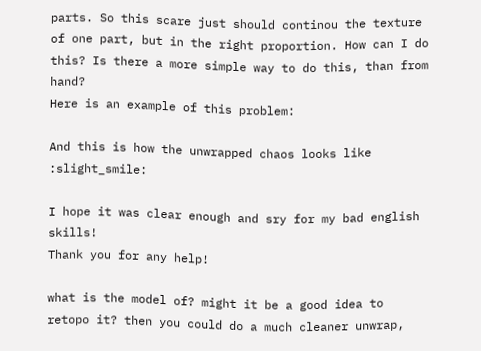parts. So this scare just should continou the texture of one part, but in the right proportion. How can I do this? Is there a more simple way to do this, than from hand?
Here is an example of this problem:

And this is how the unwrapped chaos looks like :slight_smile:

I hope it was clear enough and sry for my bad english skills!
Thank you for any help!

what is the model of? might it be a good idea to retopo it? then you could do a much cleaner unwrap,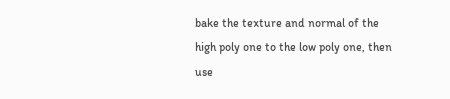bake the texture and normal of the high poly one to the low poly one, then use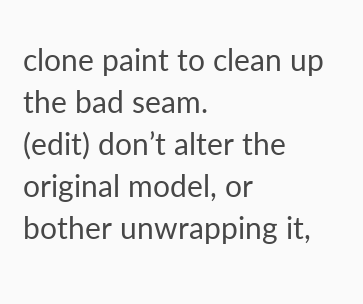clone paint to clean up the bad seam.
(edit) don’t alter the original model, or bother unwrapping it,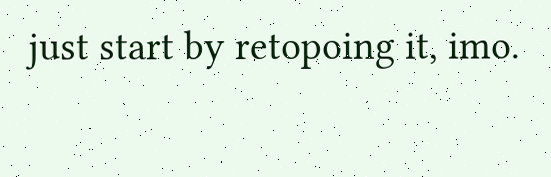just start by retopoing it, imo.